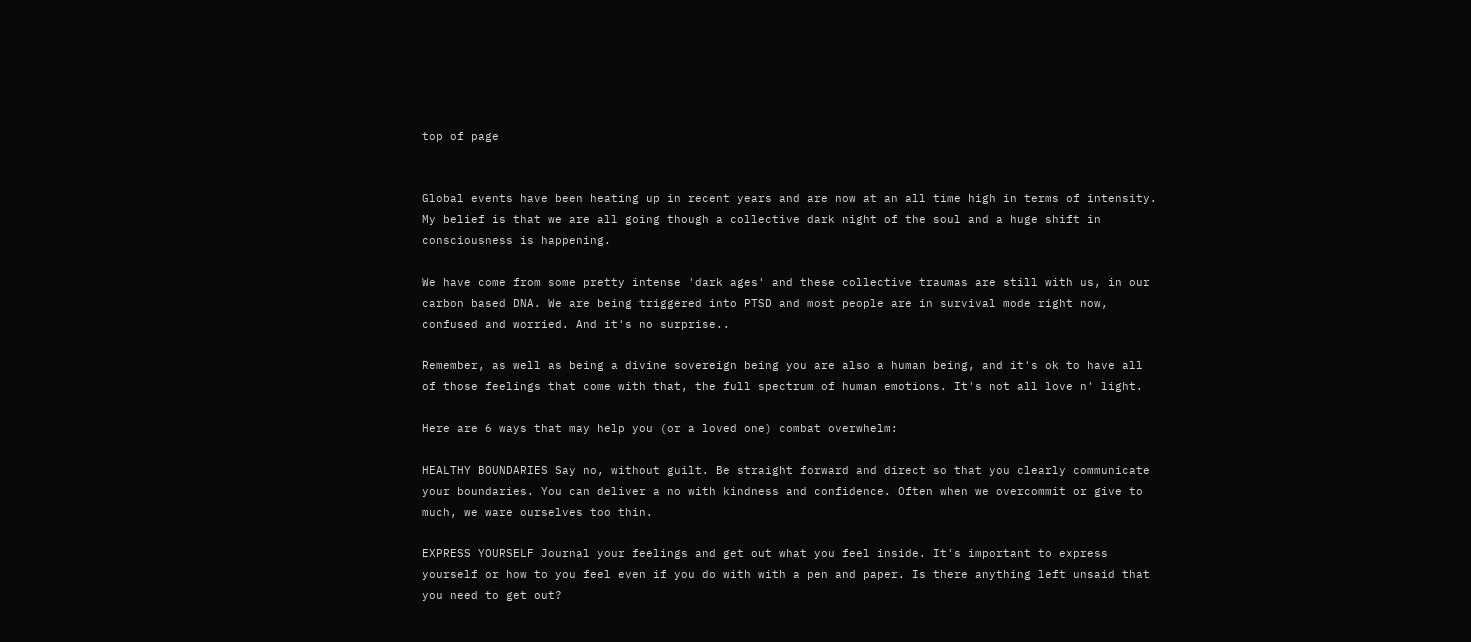top of page


Global events have been heating up in recent years and are now at an all time high in terms of intensity. My belief is that we are all going though a collective dark night of the soul and a huge shift in consciousness is happening.

We have come from some pretty intense 'dark ages' and these collective traumas are still with us, in our carbon based DNA. We are being triggered into PTSD and most people are in survival mode right now, confused and worried. And it's no surprise..

Remember, as well as being a divine sovereign being you are also a human being, and it's ok to have all of those feelings that come with that, the full spectrum of human emotions. It's not all love n' light.

Here are 6 ways that may help you (or a loved one) combat overwhelm:

HEALTHY BOUNDARIES Say no, without guilt. Be straight forward and direct so that you clearly communicate your boundaries. You can deliver a no with kindness and confidence. Often when we overcommit or give to much, we ware ourselves too thin.

EXPRESS YOURSELF Journal your feelings and get out what you feel inside. It's important to express yourself or how to you feel even if you do with with a pen and paper. Is there anything left unsaid that you need to get out?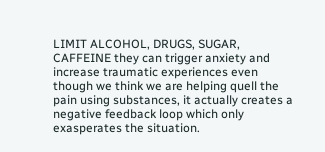LIMIT ALCOHOL, DRUGS, SUGAR, CAFFEINE they can trigger anxiety and increase traumatic experiences even though we think we are helping quell the pain using substances, it actually creates a negative feedback loop which only exasperates the situation.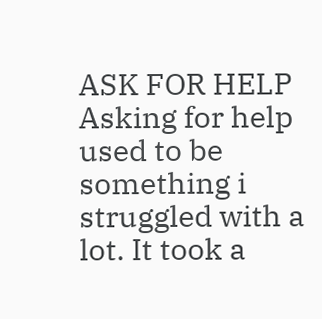ASK FOR HELP Asking for help used to be something i struggled with a lot. It took a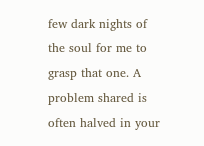few dark nights of the soul for me to grasp that one. A problem shared is often halved in your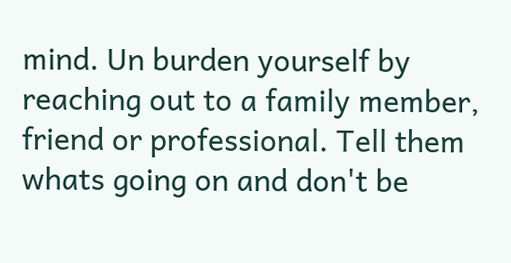mind. Un burden yourself by reaching out to a family member, friend or professional. Tell them whats going on and don't be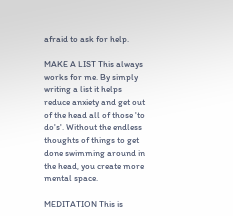afraid to ask for help.

MAKE A LIST This always works for me. By simply writing a list it helps reduce anxiety and get out of the head all of those 'to do's'. Without the endless thoughts of things to get done swimming around in the head, you create more mental space.

MEDITATION This is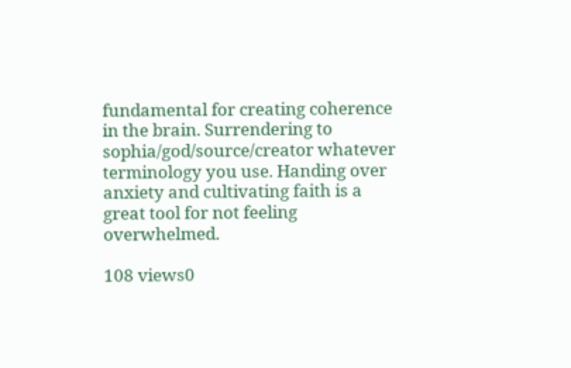fundamental for creating coherence in the brain. Surrendering to sophia/god/source/creator whatever terminology you use. Handing over anxiety and cultivating faith is a great tool for not feeling overwhelmed.

108 views0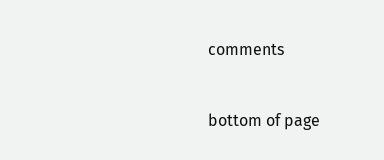comments


bottom of page